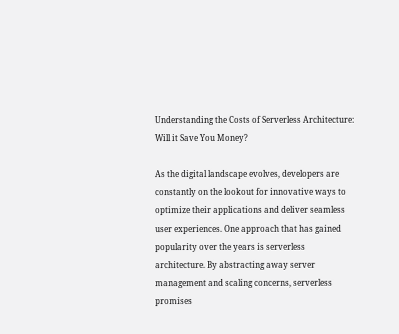Understanding the Costs of Serverless Architecture: Will it Save You Money?

As the digital landscape evolves, developers are constantly on the lookout for innovative ways to optimize their applications and deliver seamless user experiences. One approach that has gained popularity over the years is serverless architecture. By abstracting away server management and scaling concerns, serverless promises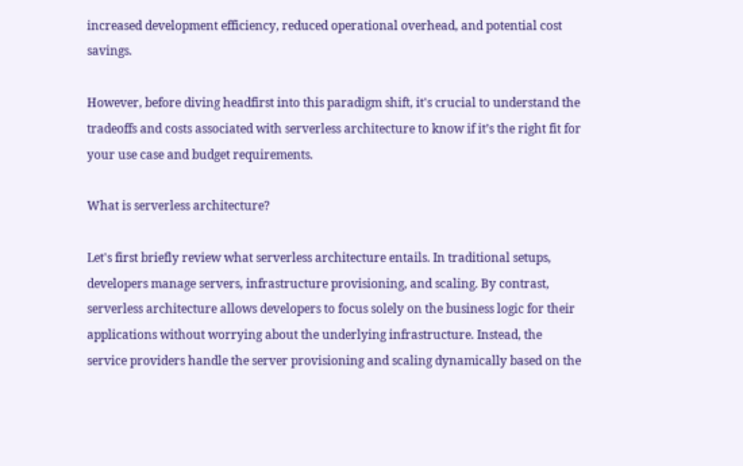increased development efficiency, reduced operational overhead, and potential cost savings.

However, before diving headfirst into this paradigm shift, it's crucial to understand the tradeoffs and costs associated with serverless architecture to know if it’s the right fit for your use case and budget requirements.

What is serverless architecture?

Let's first briefly review what serverless architecture entails. In traditional setups, developers manage servers, infrastructure provisioning, and scaling. By contrast, serverless architecture allows developers to focus solely on the business logic for their applications without worrying about the underlying infrastructure. Instead, the service providers handle the server provisioning and scaling dynamically based on the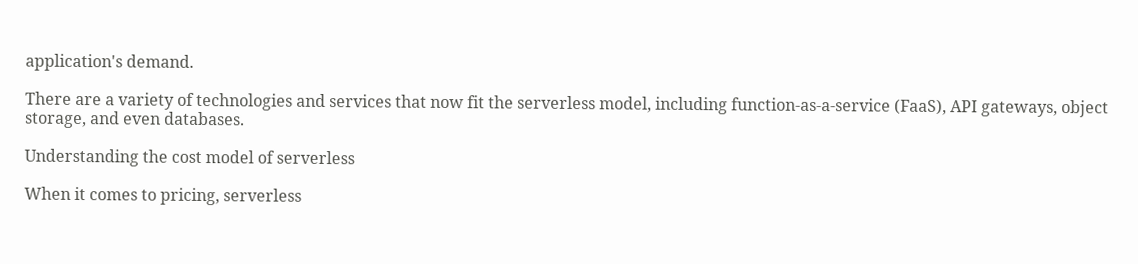application's demand.

There are a variety of technologies and services that now fit the serverless model, including function-as-a-service (FaaS), API gateways, object storage, and even databases.

Understanding the cost model of serverless

When it comes to pricing, serverless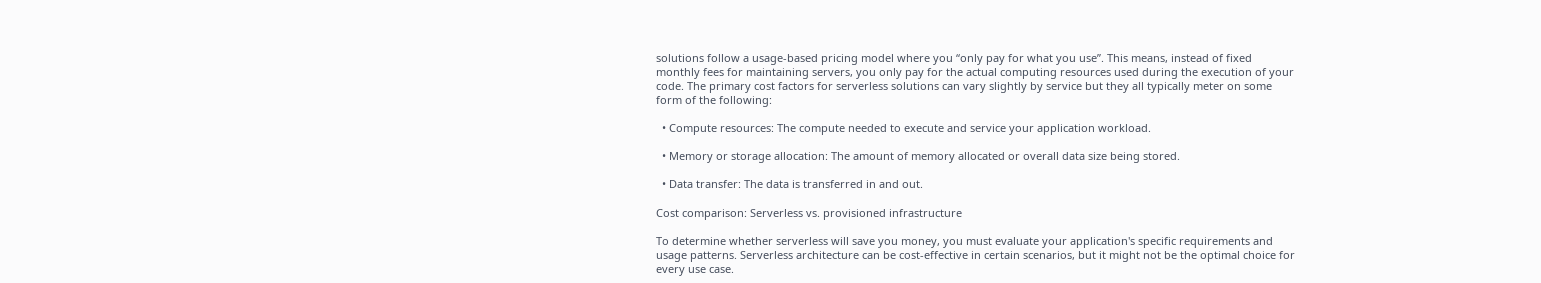solutions follow a usage-based pricing model where you “only pay for what you use”. This means, instead of fixed monthly fees for maintaining servers, you only pay for the actual computing resources used during the execution of your code. The primary cost factors for serverless solutions can vary slightly by service but they all typically meter on some form of the following:

  • Compute resources: The compute needed to execute and service your application workload.

  • Memory or storage allocation: The amount of memory allocated or overall data size being stored.

  • Data transfer: The data is transferred in and out.

Cost comparison: Serverless vs. provisioned infrastructure

To determine whether serverless will save you money, you must evaluate your application's specific requirements and usage patterns. Serverless architecture can be cost-effective in certain scenarios, but it might not be the optimal choice for every use case.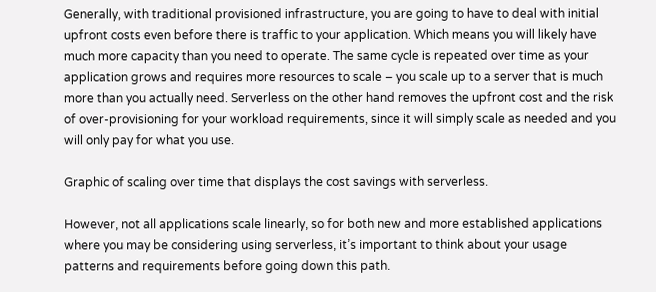Generally, with traditional provisioned infrastructure, you are going to have to deal with initial upfront costs even before there is traffic to your application. Which means you will likely have much more capacity than you need to operate. The same cycle is repeated over time as your application grows and requires more resources to scale – you scale up to a server that is much more than you actually need. Serverless on the other hand removes the upfront cost and the risk of over-provisioning for your workload requirements, since it will simply scale as needed and you will only pay for what you use.

Graphic of scaling over time that displays the cost savings with serverless.

However, not all applications scale linearly, so for both new and more established applications where you may be considering using serverless, it’s important to think about your usage patterns and requirements before going down this path.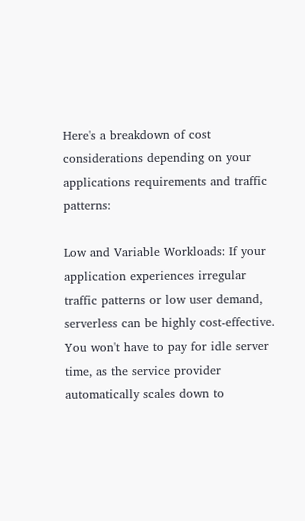Here's a breakdown of cost considerations depending on your applications requirements and traffic patterns:

Low and Variable Workloads: If your application experiences irregular traffic patterns or low user demand, serverless can be highly cost-effective. You won't have to pay for idle server time, as the service provider automatically scales down to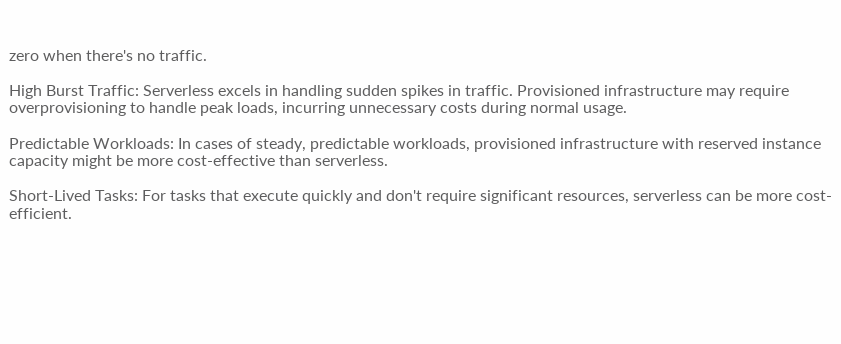zero when there's no traffic.

High Burst Traffic: Serverless excels in handling sudden spikes in traffic. Provisioned infrastructure may require overprovisioning to handle peak loads, incurring unnecessary costs during normal usage.

Predictable Workloads: In cases of steady, predictable workloads, provisioned infrastructure with reserved instance capacity might be more cost-effective than serverless.

Short-Lived Tasks: For tasks that execute quickly and don't require significant resources, serverless can be more cost-efficient.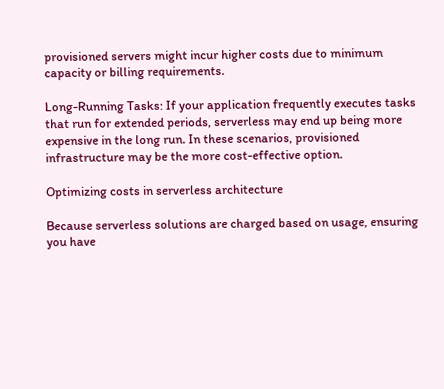provisioned servers might incur higher costs due to minimum capacity or billing requirements.

Long-Running Tasks: If your application frequently executes tasks that run for extended periods, serverless may end up being more expensive in the long run. In these scenarios, provisioned infrastructure may be the more cost-effective option.

Optimizing costs in serverless architecture

Because serverless solutions are charged based on usage, ensuring you have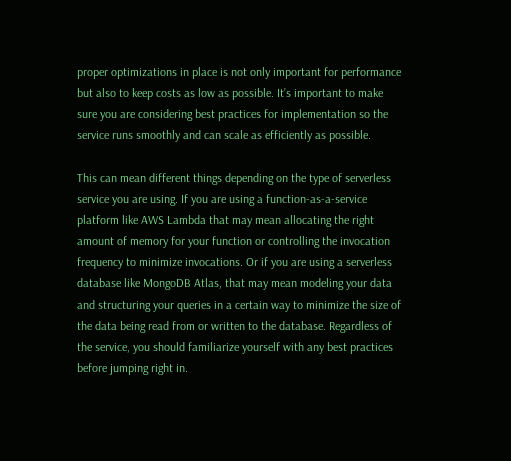proper optimizations in place is not only important for performance but also to keep costs as low as possible. It’s important to make sure you are considering best practices for implementation so the service runs smoothly and can scale as efficiently as possible.

This can mean different things depending on the type of serverless service you are using. If you are using a function-as-a-service platform like AWS Lambda that may mean allocating the right amount of memory for your function or controlling the invocation frequency to minimize invocations. Or if you are using a serverless database like MongoDB Atlas, that may mean modeling your data and structuring your queries in a certain way to minimize the size of the data being read from or written to the database. Regardless of the service, you should familiarize yourself with any best practices before jumping right in.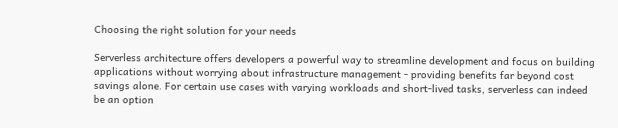Choosing the right solution for your needs

Serverless architecture offers developers a powerful way to streamline development and focus on building applications without worrying about infrastructure management - providing benefits far beyond cost savings alone. For certain use cases with varying workloads and short-lived tasks, serverless can indeed be an option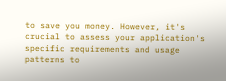to save you money. However, it's crucial to assess your application's specific requirements and usage patterns to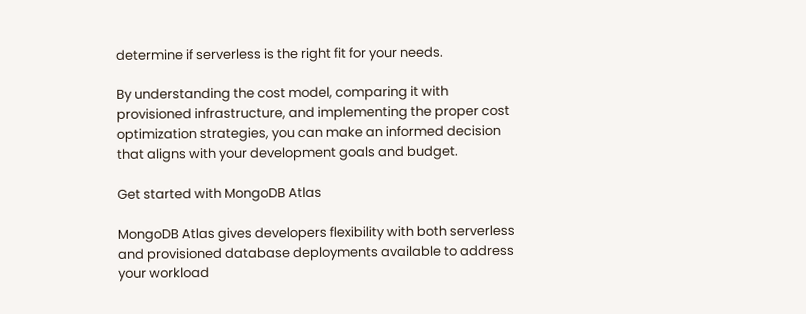determine if serverless is the right fit for your needs.

By understanding the cost model, comparing it with provisioned infrastructure, and implementing the proper cost optimization strategies, you can make an informed decision that aligns with your development goals and budget.

Get started with MongoDB Atlas

MongoDB Atlas gives developers flexibility with both serverless and provisioned database deployments available to address your workload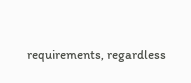requirements, regardless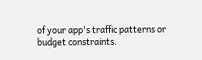of your app's traffic patterns or budget constraints.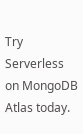Try Serverless on MongoDB Atlas today.